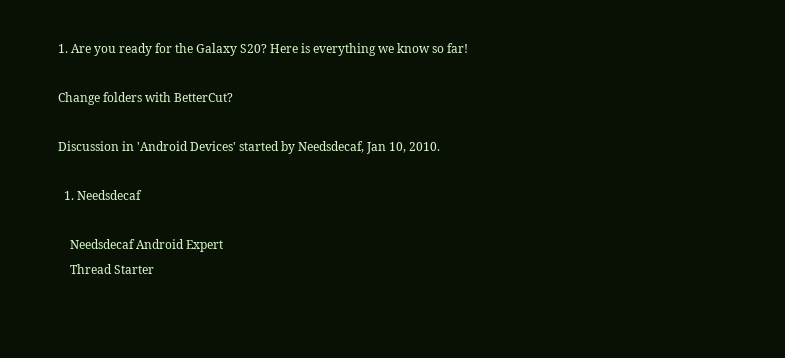1. Are you ready for the Galaxy S20? Here is everything we know so far!

Change folders with BetterCut?

Discussion in 'Android Devices' started by Needsdecaf, Jan 10, 2010.

  1. Needsdecaf

    Needsdecaf Android Expert
    Thread Starter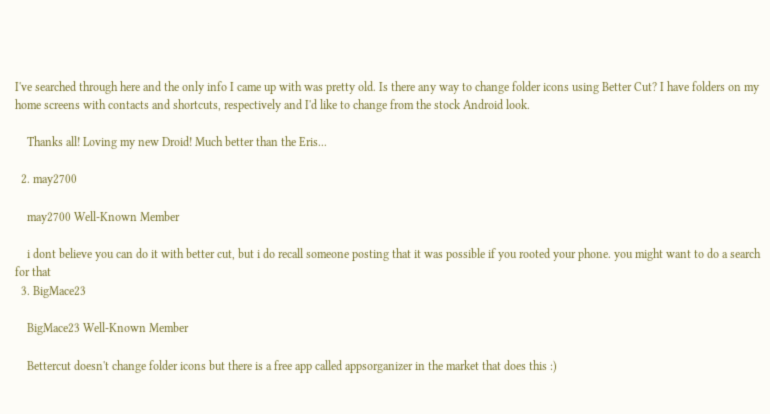I've searched through here and the only info I came up with was pretty old. Is there any way to change folder icons using Better Cut? I have folders on my home screens with contacts and shortcuts, respectively and I'd like to change from the stock Android look.

    Thanks all! Loving my new Droid! Much better than the Eris...

  2. may2700

    may2700 Well-Known Member

    i dont believe you can do it with better cut, but i do recall someone posting that it was possible if you rooted your phone. you might want to do a search for that
  3. BigMace23

    BigMace23 Well-Known Member

    Bettercut doesn't change folder icons but there is a free app called appsorganizer in the market that does this :)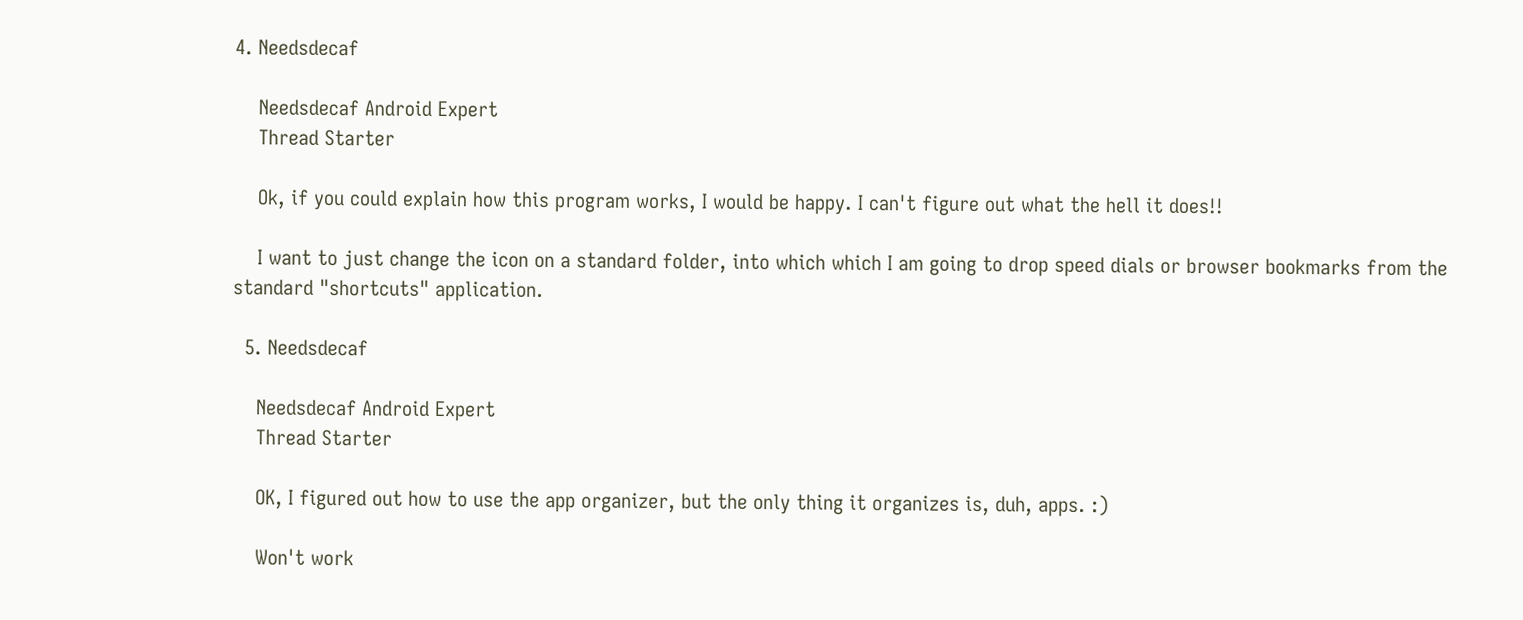4. Needsdecaf

    Needsdecaf Android Expert
    Thread Starter

    Ok, if you could explain how this program works, I would be happy. I can't figure out what the hell it does!!

    I want to just change the icon on a standard folder, into which which I am going to drop speed dials or browser bookmarks from the standard "shortcuts" application.

  5. Needsdecaf

    Needsdecaf Android Expert
    Thread Starter

    OK, I figured out how to use the app organizer, but the only thing it organizes is, duh, apps. :)

    Won't work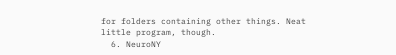for folders containing other things. Neat little program, though.
  6. NeuroNY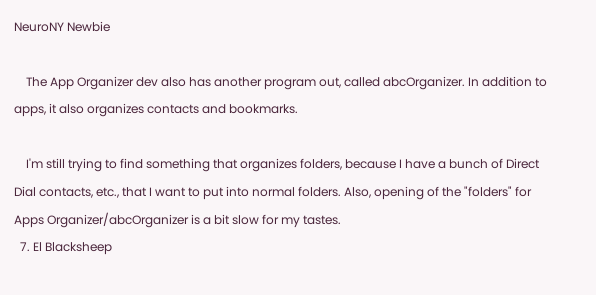NeuroNY Newbie

    The App Organizer dev also has another program out, called abcOrganizer. In addition to apps, it also organizes contacts and bookmarks.

    I'm still trying to find something that organizes folders, because I have a bunch of Direct Dial contacts, etc., that I want to put into normal folders. Also, opening of the "folders" for Apps Organizer/abcOrganizer is a bit slow for my tastes.
  7. El Blacksheep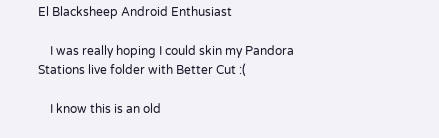El Blacksheep Android Enthusiast

    I was really hoping I could skin my Pandora Stations live folder with Better Cut :(

    I know this is an old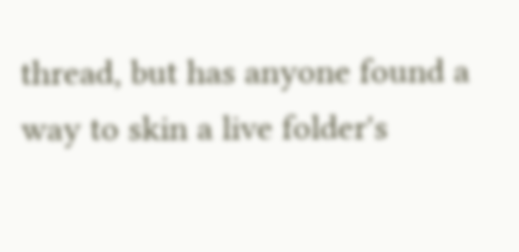thread, but has anyone found a way to skin a live folder's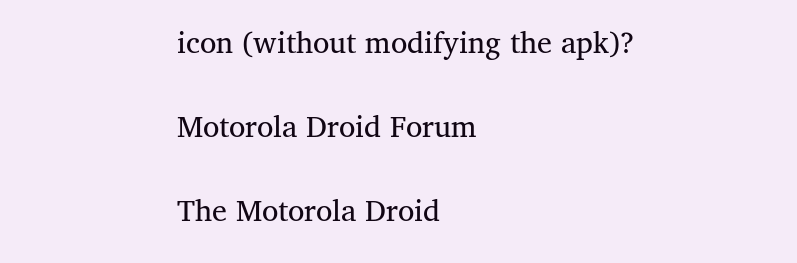icon (without modifying the apk)?

Motorola Droid Forum

The Motorola Droid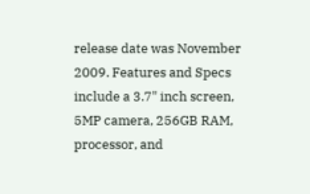release date was November 2009. Features and Specs include a 3.7" inch screen, 5MP camera, 256GB RAM, processor, and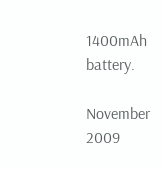1400mAh battery.

November 2009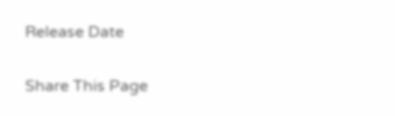Release Date

Share This Page